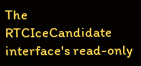The RTCIceCandidate interface's read-only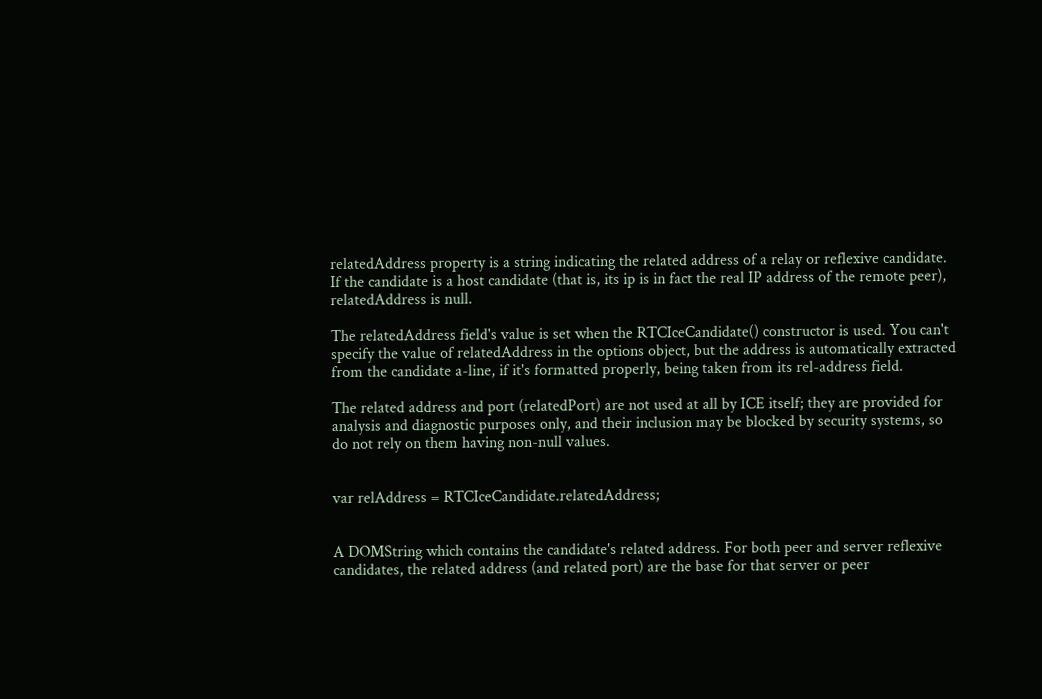relatedAddress property is a string indicating the related address of a relay or reflexive candidate. If the candidate is a host candidate (that is, its ip is in fact the real IP address of the remote peer), relatedAddress is null.

The relatedAddress field's value is set when the RTCIceCandidate() constructor is used. You can't specify the value of relatedAddress in the options object, but the address is automatically extracted from the candidate a-line, if it's formatted properly, being taken from its rel-address field.

The related address and port (relatedPort) are not used at all by ICE itself; they are provided for analysis and diagnostic purposes only, and their inclusion may be blocked by security systems, so do not rely on them having non-null values.


var relAddress = RTCIceCandidate.relatedAddress;


A DOMString which contains the candidate's related address. For both peer and server reflexive candidates, the related address (and related port) are the base for that server or peer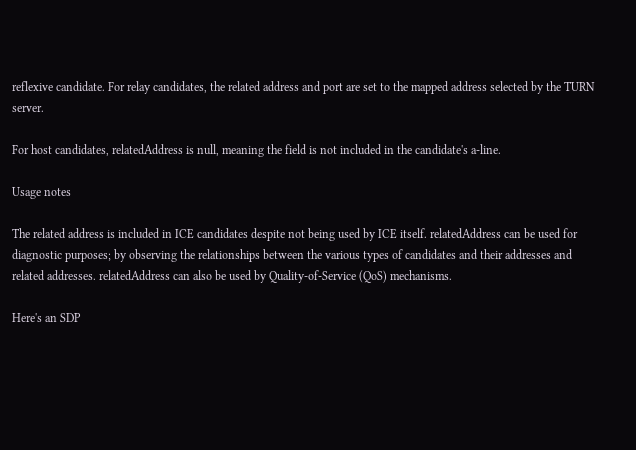reflexive candidate. For relay candidates, the related address and port are set to the mapped address selected by the TURN server.

For host candidates, relatedAddress is null, meaning the field is not included in the candidate's a-line.

Usage notes

The related address is included in ICE candidates despite not being used by ICE itself. relatedAddress can be used for diagnostic purposes; by observing the relationships between the various types of candidates and their addresses and related addresses. relatedAddress can also be used by Quality-of-Service (QoS) mechanisms.

Here's an SDP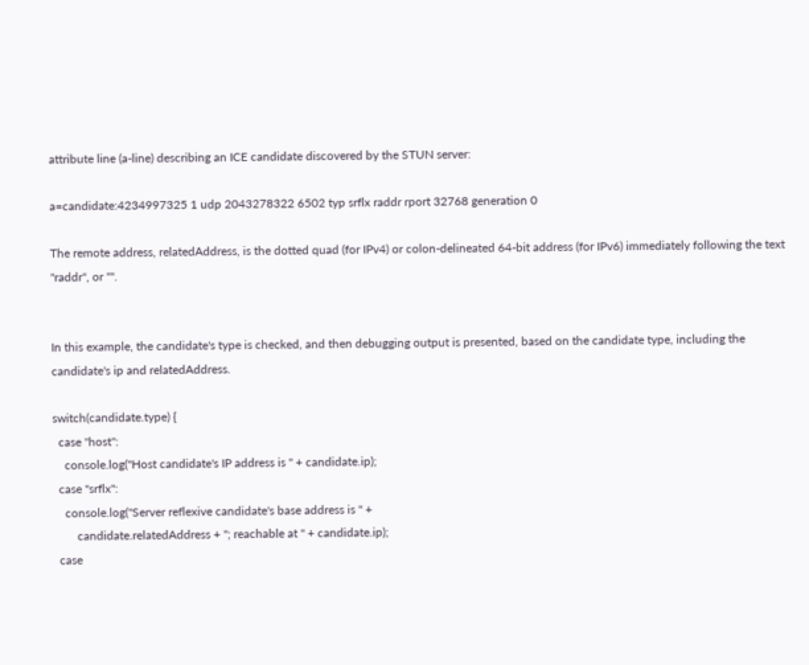attribute line (a-line) describing an ICE candidate discovered by the STUN server:

a=candidate:4234997325 1 udp 2043278322 6502 typ srflx raddr rport 32768 generation 0

The remote address, relatedAddress, is the dotted quad (for IPv4) or colon-delineated 64-bit address (for IPv6) immediately following the text "raddr", or "".


In this example, the candidate's type is checked, and then debugging output is presented, based on the candidate type, including the candidate's ip and relatedAddress.

switch(candidate.type) {
  case "host":
    console.log("Host candidate's IP address is " + candidate.ip);
  case "srflx":
    console.log("Server reflexive candidate's base address is " +
        candidate.relatedAddress + "; reachable at " + candidate.ip);
  case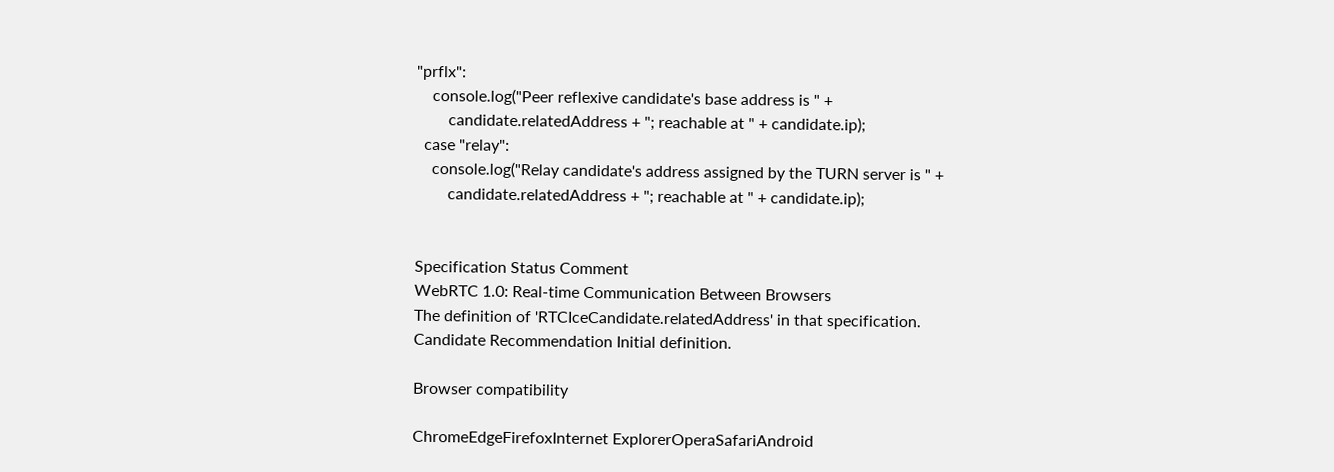"prflx":
    console.log("Peer reflexive candidate's base address is " +
        candidate.relatedAddress + "; reachable at " + candidate.ip);
  case "relay":
    console.log("Relay candidate's address assigned by the TURN server is " +
        candidate.relatedAddress + "; reachable at " + candidate.ip);


Specification Status Comment
WebRTC 1.0: Real-time Communication Between Browsers
The definition of 'RTCIceCandidate.relatedAddress' in that specification.
Candidate Recommendation Initial definition.

Browser compatibility

ChromeEdgeFirefoxInternet ExplorerOperaSafariAndroid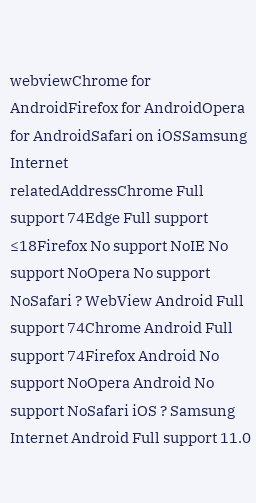webviewChrome for AndroidFirefox for AndroidOpera for AndroidSafari on iOSSamsung Internet
relatedAddressChrome Full support 74Edge Full support ≤18Firefox No support NoIE No support NoOpera No support NoSafari ? WebView Android Full support 74Chrome Android Full support 74Firefox Android No support NoOpera Android No support NoSafari iOS ? Samsung Internet Android Full support 11.0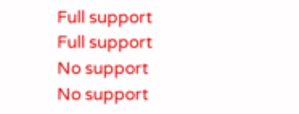Full support
Full support
No support
No support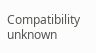Compatibility unknown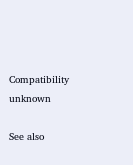Compatibility unknown

See also